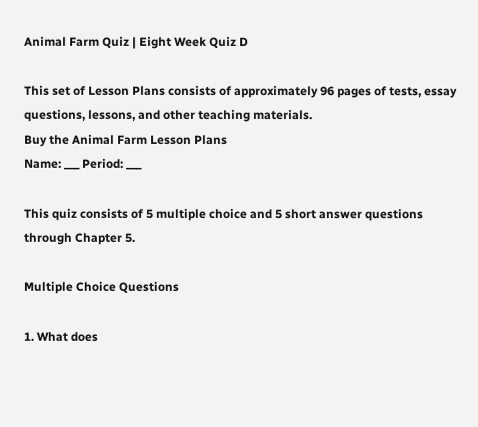Animal Farm Quiz | Eight Week Quiz D

This set of Lesson Plans consists of approximately 96 pages of tests, essay questions, lessons, and other teaching materials.
Buy the Animal Farm Lesson Plans
Name: ___ Period: ___

This quiz consists of 5 multiple choice and 5 short answer questions through Chapter 5.

Multiple Choice Questions

1. What does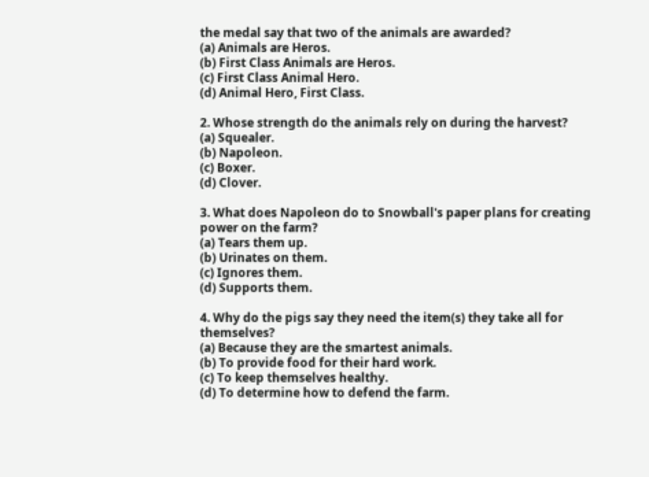the medal say that two of the animals are awarded?
(a) Animals are Heros.
(b) First Class Animals are Heros.
(c) First Class Animal Hero.
(d) Animal Hero, First Class.

2. Whose strength do the animals rely on during the harvest?
(a) Squealer.
(b) Napoleon.
(c) Boxer.
(d) Clover.

3. What does Napoleon do to Snowball's paper plans for creating power on the farm?
(a) Tears them up.
(b) Urinates on them.
(c) Ignores them.
(d) Supports them.

4. Why do the pigs say they need the item(s) they take all for themselves?
(a) Because they are the smartest animals.
(b) To provide food for their hard work.
(c) To keep themselves healthy.
(d) To determine how to defend the farm.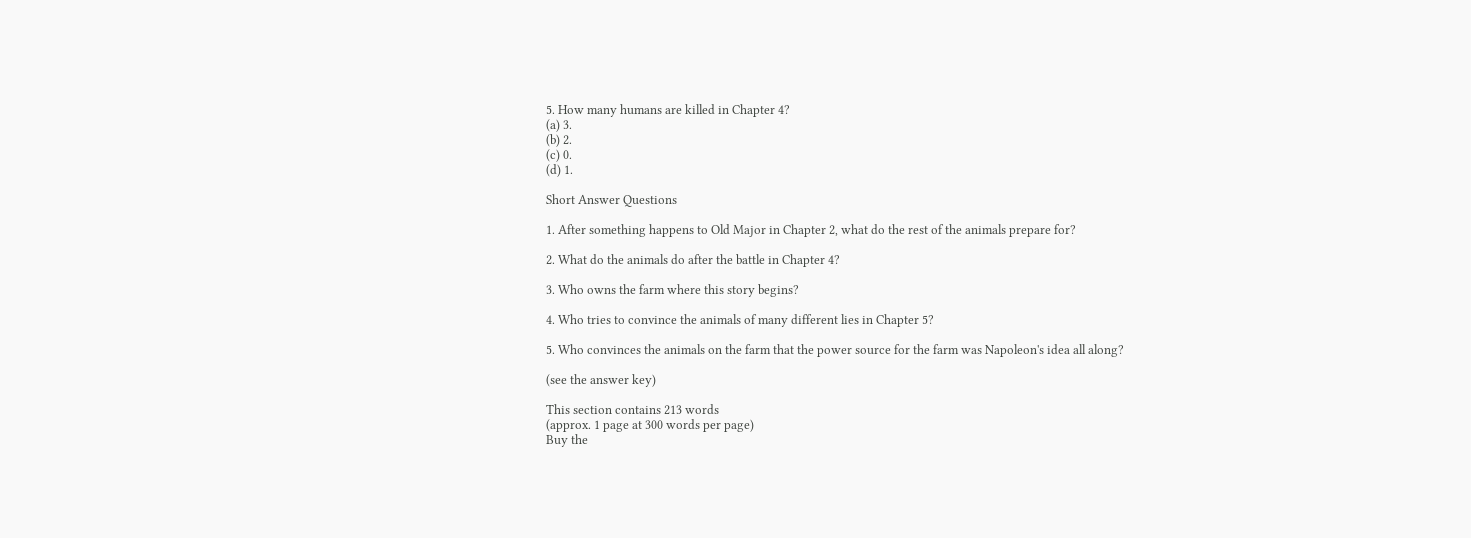5. How many humans are killed in Chapter 4?
(a) 3.
(b) 2.
(c) 0.
(d) 1.

Short Answer Questions

1. After something happens to Old Major in Chapter 2, what do the rest of the animals prepare for?

2. What do the animals do after the battle in Chapter 4?

3. Who owns the farm where this story begins?

4. Who tries to convince the animals of many different lies in Chapter 5?

5. Who convinces the animals on the farm that the power source for the farm was Napoleon's idea all along?

(see the answer key)

This section contains 213 words
(approx. 1 page at 300 words per page)
Buy the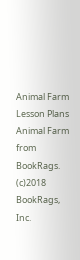Animal Farm Lesson Plans
Animal Farm from BookRags. (c)2018 BookRags, Inc.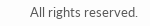All rights reserved.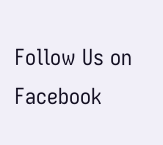Follow Us on Facebook